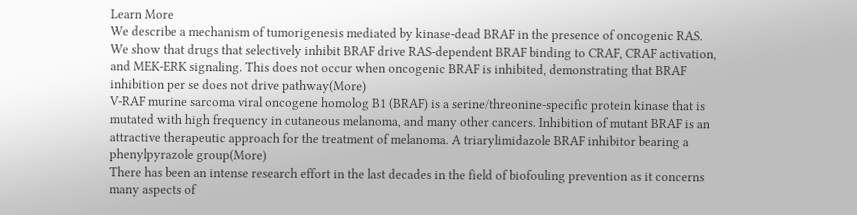Learn More
We describe a mechanism of tumorigenesis mediated by kinase-dead BRAF in the presence of oncogenic RAS. We show that drugs that selectively inhibit BRAF drive RAS-dependent BRAF binding to CRAF, CRAF activation, and MEK-ERK signaling. This does not occur when oncogenic BRAF is inhibited, demonstrating that BRAF inhibition per se does not drive pathway(More)
V-RAF murine sarcoma viral oncogene homolog B1 (BRAF) is a serine/threonine-specific protein kinase that is mutated with high frequency in cutaneous melanoma, and many other cancers. Inhibition of mutant BRAF is an attractive therapeutic approach for the treatment of melanoma. A triarylimidazole BRAF inhibitor bearing a phenylpyrazole group(More)
There has been an intense research effort in the last decades in the field of biofouling prevention as it concerns many aspects of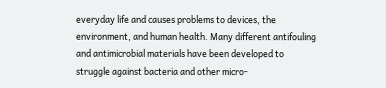everyday life and causes problems to devices, the environment, and human health. Many different antifouling and antimicrobial materials have been developed to struggle against bacteria and other micro-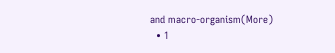and macro-organism(More)
  • 1